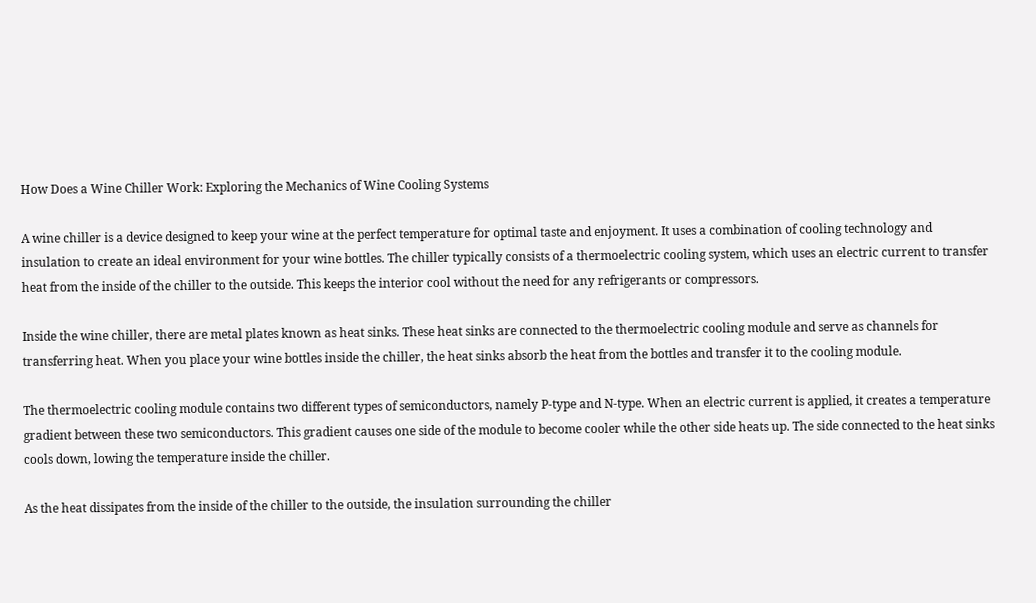How Does a Wine Chiller Work: Exploring the Mechanics of Wine Cooling Systems

A wine chiller is a device designed to keep your wine at the perfect temperature for optimal taste and enjoyment. It uses a combination of cooling technology and insulation to create an ideal environment for your wine bottles. The chiller typically consists of a thermoelectric cooling system, which uses an electric current to transfer heat from the inside of the chiller to the outside. This keeps the interior cool without the need for any refrigerants or compressors.

Inside the wine chiller, there are metal plates known as heat sinks. These heat sinks are connected to the thermoelectric cooling module and serve as channels for transferring heat. When you place your wine bottles inside the chiller, the heat sinks absorb the heat from the bottles and transfer it to the cooling module.

The thermoelectric cooling module contains two different types of semiconductors, namely P-type and N-type. When an electric current is applied, it creates a temperature gradient between these two semiconductors. This gradient causes one side of the module to become cooler while the other side heats up. The side connected to the heat sinks cools down, lowing the temperature inside the chiller.

As the heat dissipates from the inside of the chiller to the outside, the insulation surrounding the chiller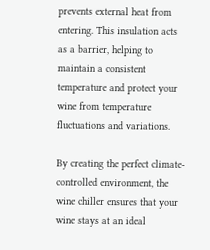prevents external heat from entering. This insulation acts as a barrier, helping to maintain a consistent temperature and protect your wine from temperature fluctuations and variations.

By creating the perfect climate-controlled environment, the wine chiller ensures that your wine stays at an ideal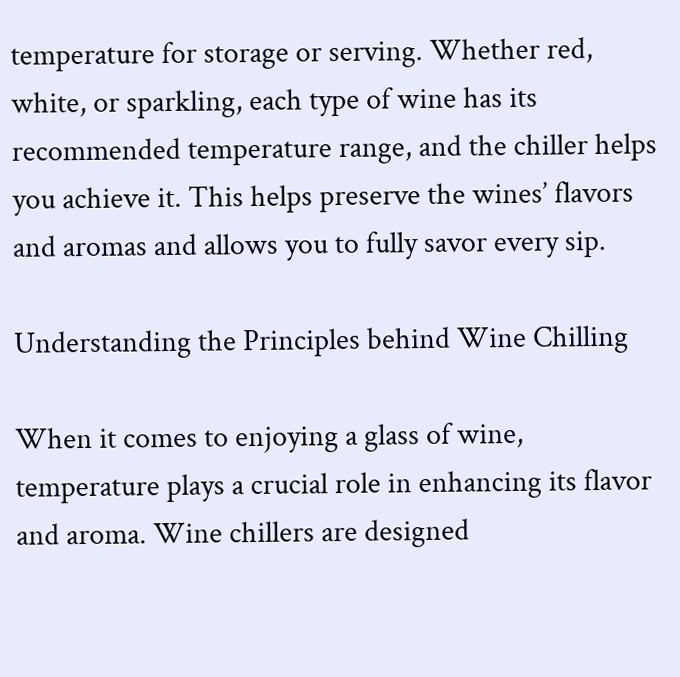temperature for storage or serving. Whether red, white, or sparkling, each type of wine has its recommended temperature range, and the chiller helps you achieve it. This helps preserve the wines’ flavors and aromas and allows you to fully savor every sip.

Understanding the Principles behind Wine Chilling

When it comes to enjoying a glass of wine, temperature plays a crucial role in enhancing its flavor and aroma. Wine chillers are designed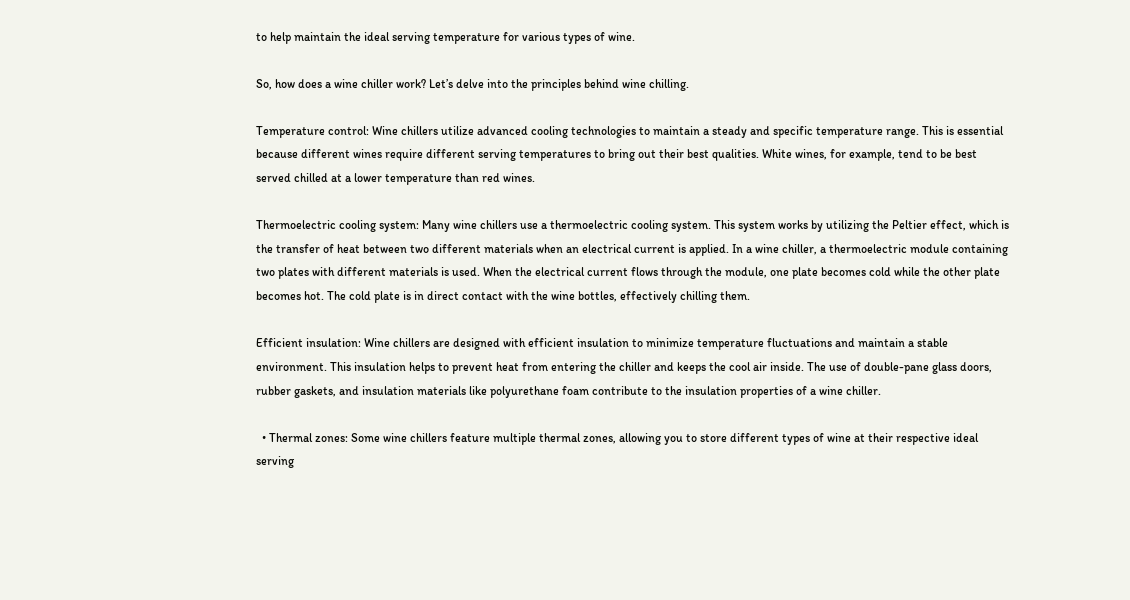to help maintain the ideal serving temperature for various types of wine.

So, how does a wine chiller work? Let’s delve into the principles behind wine chilling.

Temperature control: Wine chillers utilize advanced cooling technologies to maintain a steady and specific temperature range. This is essential because different wines require different serving temperatures to bring out their best qualities. White wines, for example, tend to be best served chilled at a lower temperature than red wines.

Thermoelectric cooling system: Many wine chillers use a thermoelectric cooling system. This system works by utilizing the Peltier effect, which is the transfer of heat between two different materials when an electrical current is applied. In a wine chiller, a thermoelectric module containing two plates with different materials is used. When the electrical current flows through the module, one plate becomes cold while the other plate becomes hot. The cold plate is in direct contact with the wine bottles, effectively chilling them.

Efficient insulation: Wine chillers are designed with efficient insulation to minimize temperature fluctuations and maintain a stable environment. This insulation helps to prevent heat from entering the chiller and keeps the cool air inside. The use of double-pane glass doors, rubber gaskets, and insulation materials like polyurethane foam contribute to the insulation properties of a wine chiller.

  • Thermal zones: Some wine chillers feature multiple thermal zones, allowing you to store different types of wine at their respective ideal serving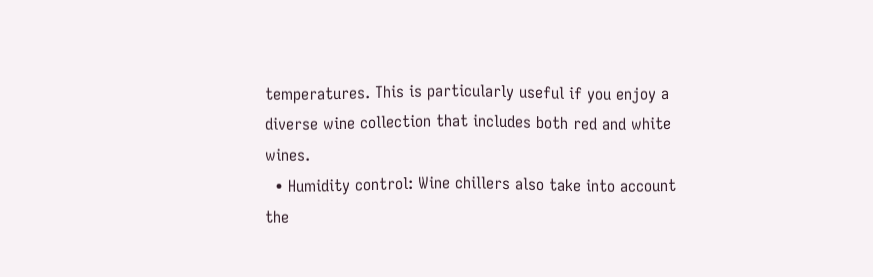temperatures. This is particularly useful if you enjoy a diverse wine collection that includes both red and white wines.
  • Humidity control: Wine chillers also take into account the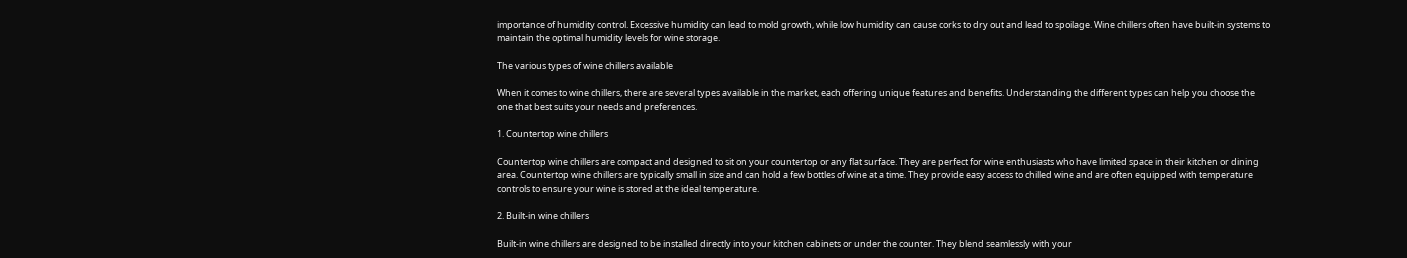importance of humidity control. Excessive humidity can lead to mold growth, while low humidity can cause corks to dry out and lead to spoilage. Wine chillers often have built-in systems to maintain the optimal humidity levels for wine storage.

The various types of wine chillers available

When it comes to wine chillers, there are several types available in the market, each offering unique features and benefits. Understanding the different types can help you choose the one that best suits your needs and preferences.

1. Countertop wine chillers

Countertop wine chillers are compact and designed to sit on your countertop or any flat surface. They are perfect for wine enthusiasts who have limited space in their kitchen or dining area. Countertop wine chillers are typically small in size and can hold a few bottles of wine at a time. They provide easy access to chilled wine and are often equipped with temperature controls to ensure your wine is stored at the ideal temperature.

2. Built-in wine chillers

Built-in wine chillers are designed to be installed directly into your kitchen cabinets or under the counter. They blend seamlessly with your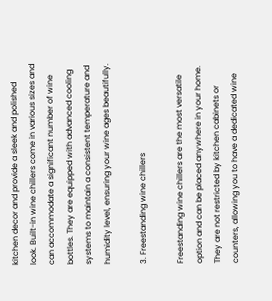kitchen decor and provide a sleek and polished look. Built-in wine chillers come in various sizes and can accommodate a significant number of wine bottles. They are equipped with advanced cooling systems to maintain a consistent temperature and humidity level, ensuring your wine ages beautifully.

3. Freestanding wine chillers

Freestanding wine chillers are the most versatile option and can be placed anywhere in your home. They are not restricted by kitchen cabinets or counters, allowing you to have a dedicated wine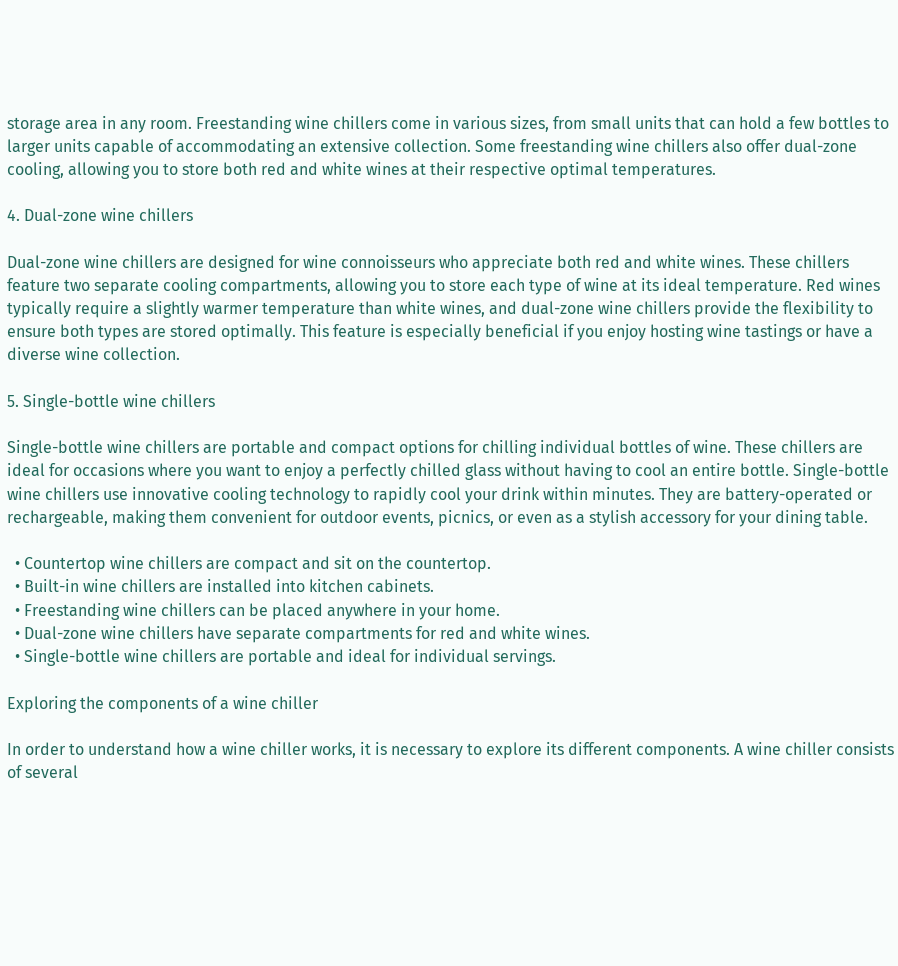storage area in any room. Freestanding wine chillers come in various sizes, from small units that can hold a few bottles to larger units capable of accommodating an extensive collection. Some freestanding wine chillers also offer dual-zone cooling, allowing you to store both red and white wines at their respective optimal temperatures.

4. Dual-zone wine chillers

Dual-zone wine chillers are designed for wine connoisseurs who appreciate both red and white wines. These chillers feature two separate cooling compartments, allowing you to store each type of wine at its ideal temperature. Red wines typically require a slightly warmer temperature than white wines, and dual-zone wine chillers provide the flexibility to ensure both types are stored optimally. This feature is especially beneficial if you enjoy hosting wine tastings or have a diverse wine collection.

5. Single-bottle wine chillers

Single-bottle wine chillers are portable and compact options for chilling individual bottles of wine. These chillers are ideal for occasions where you want to enjoy a perfectly chilled glass without having to cool an entire bottle. Single-bottle wine chillers use innovative cooling technology to rapidly cool your drink within minutes. They are battery-operated or rechargeable, making them convenient for outdoor events, picnics, or even as a stylish accessory for your dining table.

  • Countertop wine chillers are compact and sit on the countertop.
  • Built-in wine chillers are installed into kitchen cabinets.
  • Freestanding wine chillers can be placed anywhere in your home.
  • Dual-zone wine chillers have separate compartments for red and white wines.
  • Single-bottle wine chillers are portable and ideal for individual servings.

Exploring the components of a wine chiller

In order to understand how a wine chiller works, it is necessary to explore its different components. A wine chiller consists of several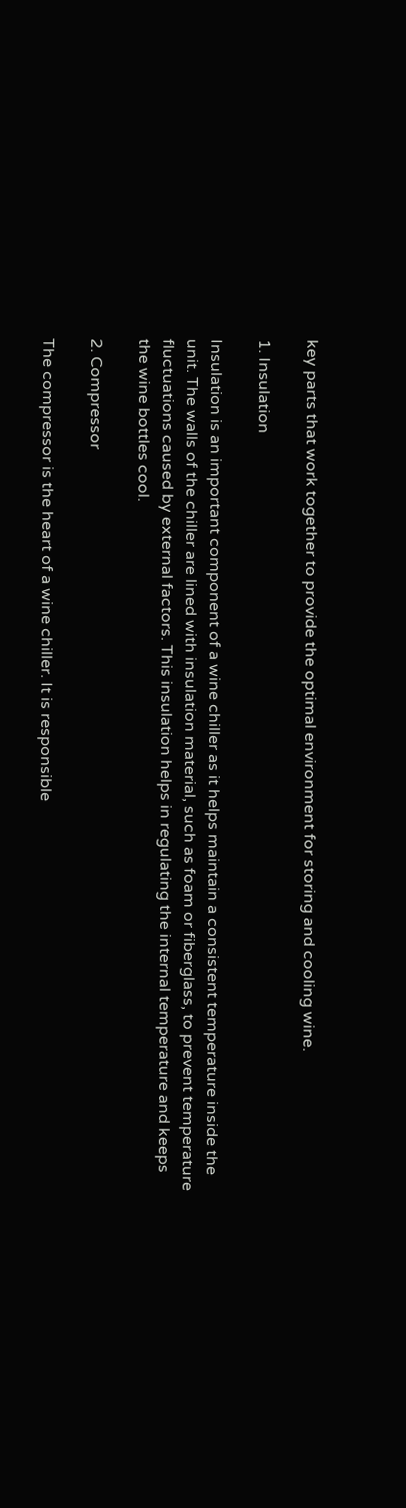key parts that work together to provide the optimal environment for storing and cooling wine.

1. Insulation

Insulation is an important component of a wine chiller as it helps maintain a consistent temperature inside the unit. The walls of the chiller are lined with insulation material, such as foam or fiberglass, to prevent temperature fluctuations caused by external factors. This insulation helps in regulating the internal temperature and keeps the wine bottles cool.

2. Compressor

The compressor is the heart of a wine chiller. It is responsible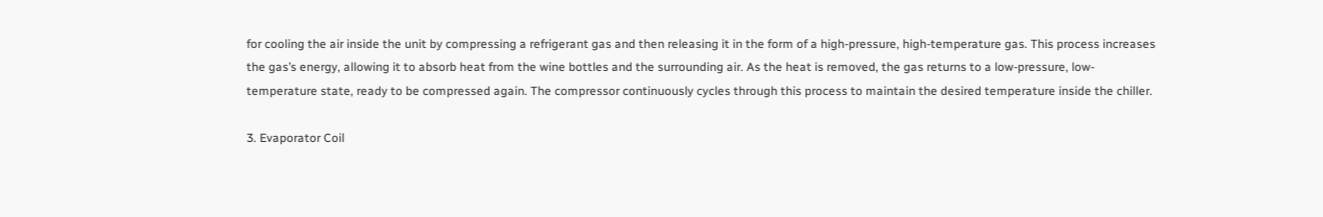for cooling the air inside the unit by compressing a refrigerant gas and then releasing it in the form of a high-pressure, high-temperature gas. This process increases the gas’s energy, allowing it to absorb heat from the wine bottles and the surrounding air. As the heat is removed, the gas returns to a low-pressure, low-temperature state, ready to be compressed again. The compressor continuously cycles through this process to maintain the desired temperature inside the chiller.

3. Evaporator Coil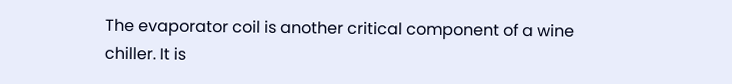The evaporator coil is another critical component of a wine chiller. It is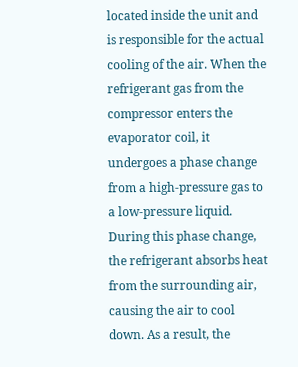located inside the unit and is responsible for the actual cooling of the air. When the refrigerant gas from the compressor enters the evaporator coil, it undergoes a phase change from a high-pressure gas to a low-pressure liquid. During this phase change, the refrigerant absorbs heat from the surrounding air, causing the air to cool down. As a result, the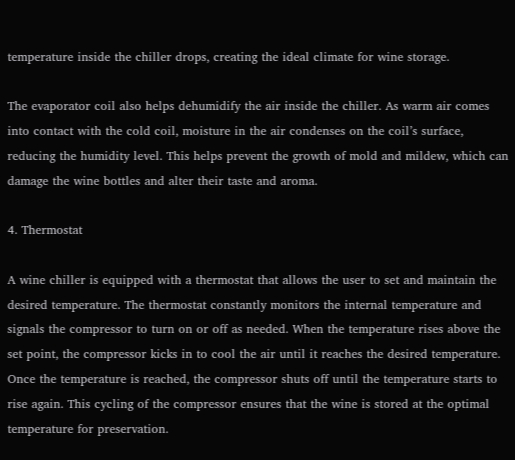temperature inside the chiller drops, creating the ideal climate for wine storage.

The evaporator coil also helps dehumidify the air inside the chiller. As warm air comes into contact with the cold coil, moisture in the air condenses on the coil’s surface, reducing the humidity level. This helps prevent the growth of mold and mildew, which can damage the wine bottles and alter their taste and aroma.

4. Thermostat

A wine chiller is equipped with a thermostat that allows the user to set and maintain the desired temperature. The thermostat constantly monitors the internal temperature and signals the compressor to turn on or off as needed. When the temperature rises above the set point, the compressor kicks in to cool the air until it reaches the desired temperature. Once the temperature is reached, the compressor shuts off until the temperature starts to rise again. This cycling of the compressor ensures that the wine is stored at the optimal temperature for preservation.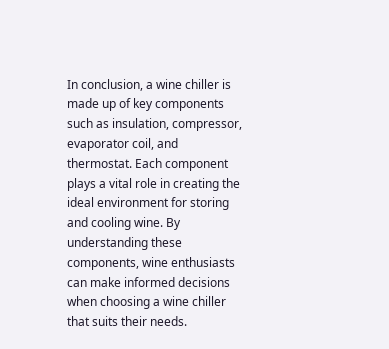In conclusion, a wine chiller is made up of key components such as insulation, compressor, evaporator coil, and thermostat. Each component plays a vital role in creating the ideal environment for storing and cooling wine. By understanding these components, wine enthusiasts can make informed decisions when choosing a wine chiller that suits their needs.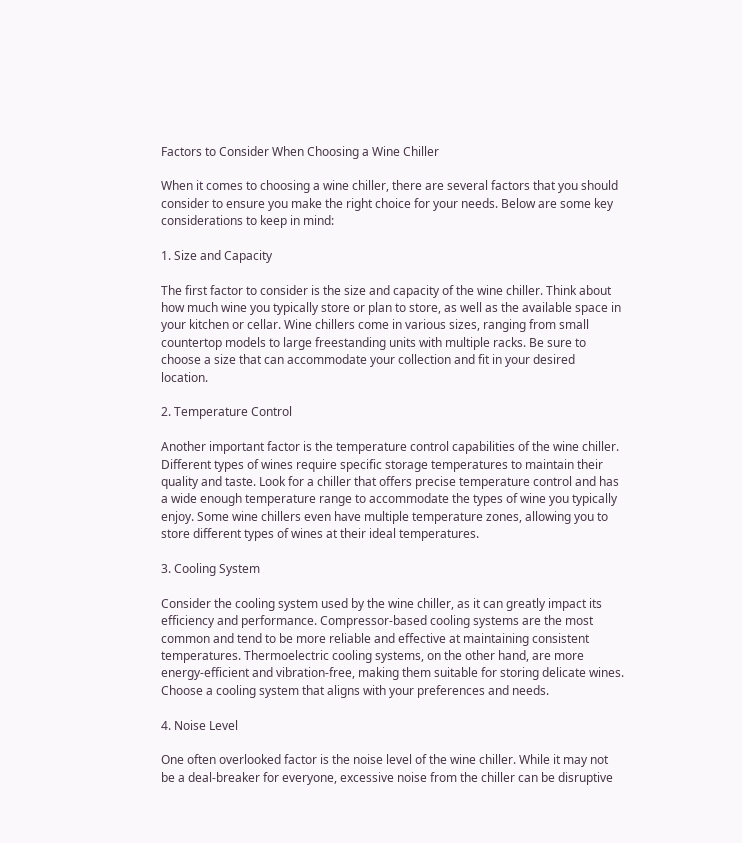Factors to Consider When Choosing a Wine Chiller

When it comes to choosing a wine chiller, there are several factors that you should consider to ensure you make the right choice for your needs. Below are some key considerations to keep in mind:

1. Size and Capacity

The first factor to consider is the size and capacity of the wine chiller. Think about how much wine you typically store or plan to store, as well as the available space in your kitchen or cellar. Wine chillers come in various sizes, ranging from small countertop models to large freestanding units with multiple racks. Be sure to choose a size that can accommodate your collection and fit in your desired location.

2. Temperature Control

Another important factor is the temperature control capabilities of the wine chiller. Different types of wines require specific storage temperatures to maintain their quality and taste. Look for a chiller that offers precise temperature control and has a wide enough temperature range to accommodate the types of wine you typically enjoy. Some wine chillers even have multiple temperature zones, allowing you to store different types of wines at their ideal temperatures.

3. Cooling System

Consider the cooling system used by the wine chiller, as it can greatly impact its efficiency and performance. Compressor-based cooling systems are the most common and tend to be more reliable and effective at maintaining consistent temperatures. Thermoelectric cooling systems, on the other hand, are more energy-efficient and vibration-free, making them suitable for storing delicate wines. Choose a cooling system that aligns with your preferences and needs.

4. Noise Level

One often overlooked factor is the noise level of the wine chiller. While it may not be a deal-breaker for everyone, excessive noise from the chiller can be disruptive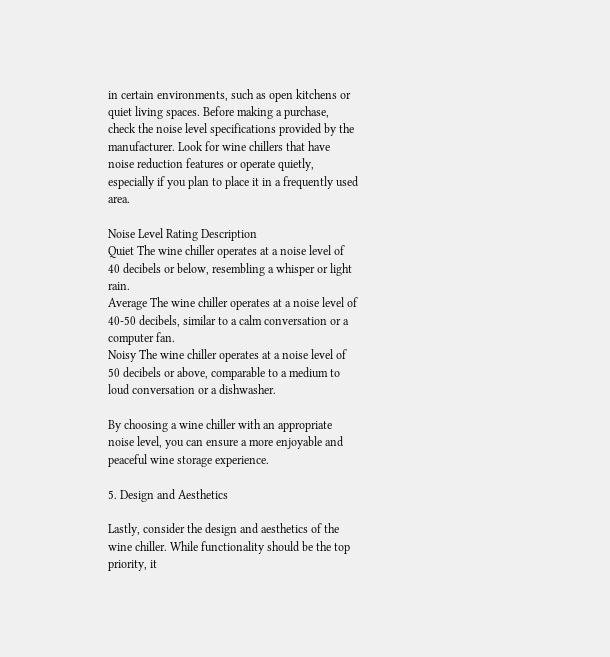in certain environments, such as open kitchens or quiet living spaces. Before making a purchase, check the noise level specifications provided by the manufacturer. Look for wine chillers that have noise reduction features or operate quietly, especially if you plan to place it in a frequently used area.

Noise Level Rating Description
Quiet The wine chiller operates at a noise level of 40 decibels or below, resembling a whisper or light rain.
Average The wine chiller operates at a noise level of 40-50 decibels, similar to a calm conversation or a computer fan.
Noisy The wine chiller operates at a noise level of 50 decibels or above, comparable to a medium to loud conversation or a dishwasher.

By choosing a wine chiller with an appropriate noise level, you can ensure a more enjoyable and peaceful wine storage experience.

5. Design and Aesthetics

Lastly, consider the design and aesthetics of the wine chiller. While functionality should be the top priority, it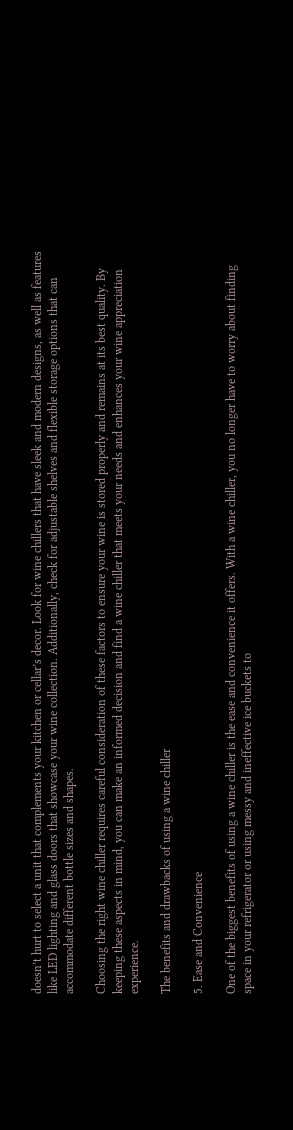doesn’t hurt to select a unit that complements your kitchen or cellar’s decor. Look for wine chillers that have sleek and modern designs, as well as features like LED lighting and glass doors that showcase your wine collection. Additionally, check for adjustable shelves and flexible storage options that can accommodate different bottle sizes and shapes.

Choosing the right wine chiller requires careful consideration of these factors to ensure your wine is stored properly and remains at its best quality. By keeping these aspects in mind, you can make an informed decision and find a wine chiller that meets your needs and enhances your wine appreciation experience.

The benefits and drawbacks of using a wine chiller

5. Ease and Convenience

One of the biggest benefits of using a wine chiller is the ease and convenience it offers. With a wine chiller, you no longer have to worry about finding space in your refrigerator or using messy and ineffective ice buckets to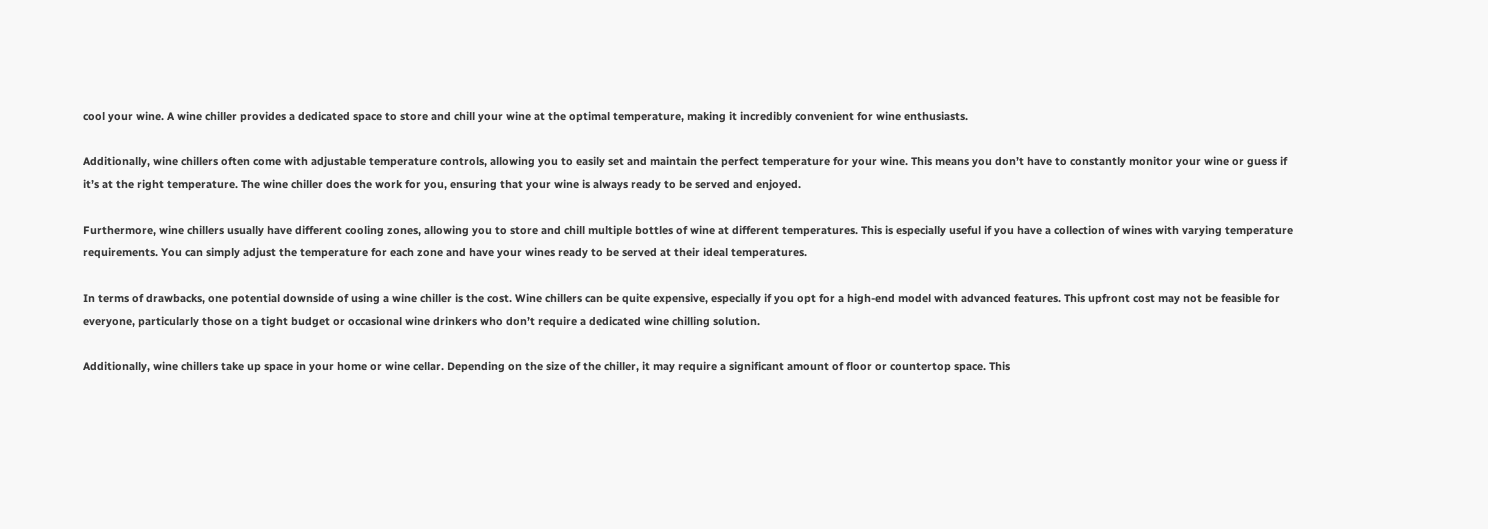cool your wine. A wine chiller provides a dedicated space to store and chill your wine at the optimal temperature, making it incredibly convenient for wine enthusiasts.

Additionally, wine chillers often come with adjustable temperature controls, allowing you to easily set and maintain the perfect temperature for your wine. This means you don’t have to constantly monitor your wine or guess if it’s at the right temperature. The wine chiller does the work for you, ensuring that your wine is always ready to be served and enjoyed.

Furthermore, wine chillers usually have different cooling zones, allowing you to store and chill multiple bottles of wine at different temperatures. This is especially useful if you have a collection of wines with varying temperature requirements. You can simply adjust the temperature for each zone and have your wines ready to be served at their ideal temperatures.

In terms of drawbacks, one potential downside of using a wine chiller is the cost. Wine chillers can be quite expensive, especially if you opt for a high-end model with advanced features. This upfront cost may not be feasible for everyone, particularly those on a tight budget or occasional wine drinkers who don’t require a dedicated wine chilling solution.

Additionally, wine chillers take up space in your home or wine cellar. Depending on the size of the chiller, it may require a significant amount of floor or countertop space. This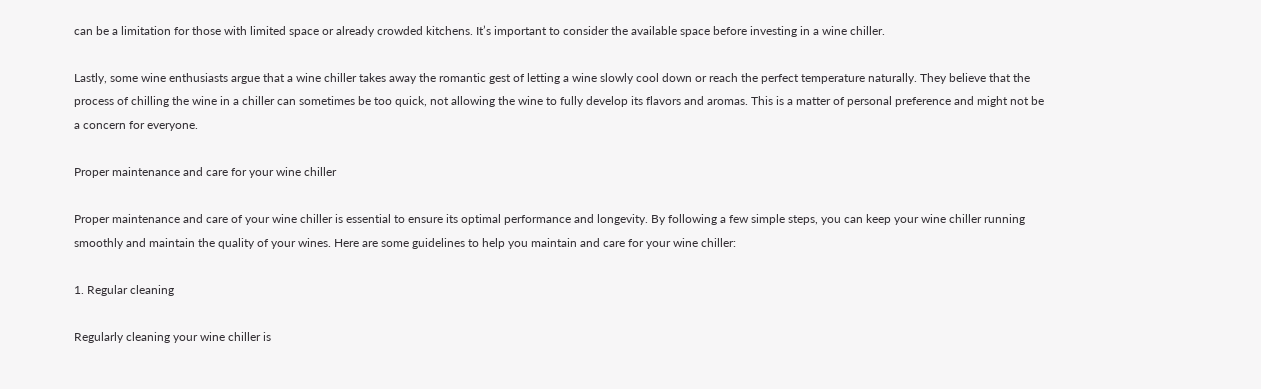can be a limitation for those with limited space or already crowded kitchens. It’s important to consider the available space before investing in a wine chiller.

Lastly, some wine enthusiasts argue that a wine chiller takes away the romantic gest of letting a wine slowly cool down or reach the perfect temperature naturally. They believe that the process of chilling the wine in a chiller can sometimes be too quick, not allowing the wine to fully develop its flavors and aromas. This is a matter of personal preference and might not be a concern for everyone.

Proper maintenance and care for your wine chiller

Proper maintenance and care of your wine chiller is essential to ensure its optimal performance and longevity. By following a few simple steps, you can keep your wine chiller running smoothly and maintain the quality of your wines. Here are some guidelines to help you maintain and care for your wine chiller:

1. Regular cleaning

Regularly cleaning your wine chiller is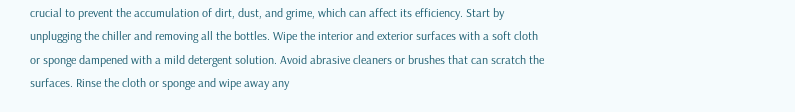crucial to prevent the accumulation of dirt, dust, and grime, which can affect its efficiency. Start by unplugging the chiller and removing all the bottles. Wipe the interior and exterior surfaces with a soft cloth or sponge dampened with a mild detergent solution. Avoid abrasive cleaners or brushes that can scratch the surfaces. Rinse the cloth or sponge and wipe away any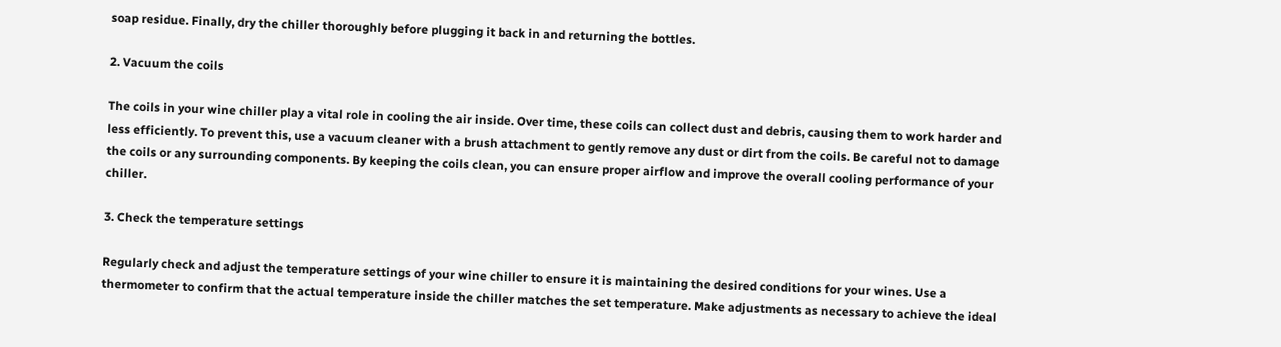soap residue. Finally, dry the chiller thoroughly before plugging it back in and returning the bottles.

2. Vacuum the coils

The coils in your wine chiller play a vital role in cooling the air inside. Over time, these coils can collect dust and debris, causing them to work harder and less efficiently. To prevent this, use a vacuum cleaner with a brush attachment to gently remove any dust or dirt from the coils. Be careful not to damage the coils or any surrounding components. By keeping the coils clean, you can ensure proper airflow and improve the overall cooling performance of your chiller.

3. Check the temperature settings

Regularly check and adjust the temperature settings of your wine chiller to ensure it is maintaining the desired conditions for your wines. Use a thermometer to confirm that the actual temperature inside the chiller matches the set temperature. Make adjustments as necessary to achieve the ideal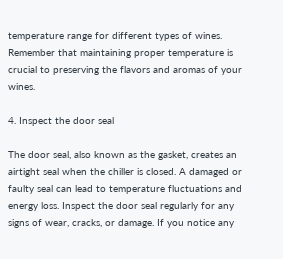temperature range for different types of wines. Remember that maintaining proper temperature is crucial to preserving the flavors and aromas of your wines.

4. Inspect the door seal

The door seal, also known as the gasket, creates an airtight seal when the chiller is closed. A damaged or faulty seal can lead to temperature fluctuations and energy loss. Inspect the door seal regularly for any signs of wear, cracks, or damage. If you notice any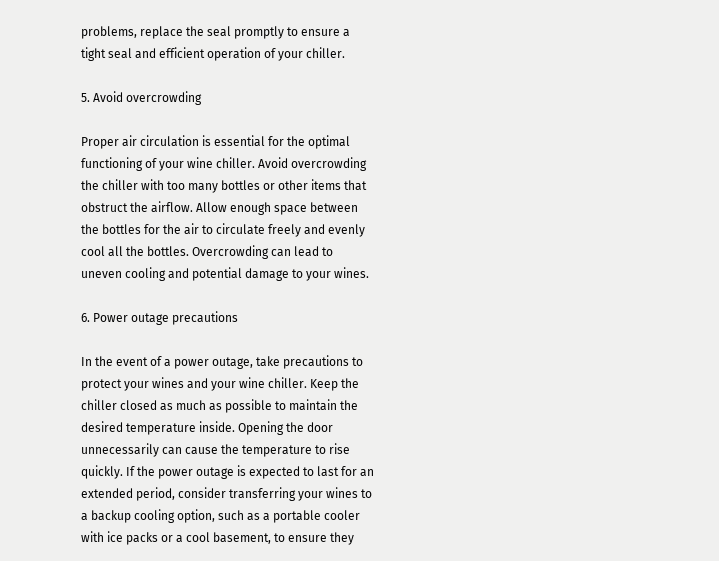problems, replace the seal promptly to ensure a tight seal and efficient operation of your chiller.

5. Avoid overcrowding

Proper air circulation is essential for the optimal functioning of your wine chiller. Avoid overcrowding the chiller with too many bottles or other items that obstruct the airflow. Allow enough space between the bottles for the air to circulate freely and evenly cool all the bottles. Overcrowding can lead to uneven cooling and potential damage to your wines.

6. Power outage precautions

In the event of a power outage, take precautions to protect your wines and your wine chiller. Keep the chiller closed as much as possible to maintain the desired temperature inside. Opening the door unnecessarily can cause the temperature to rise quickly. If the power outage is expected to last for an extended period, consider transferring your wines to a backup cooling option, such as a portable cooler with ice packs or a cool basement, to ensure they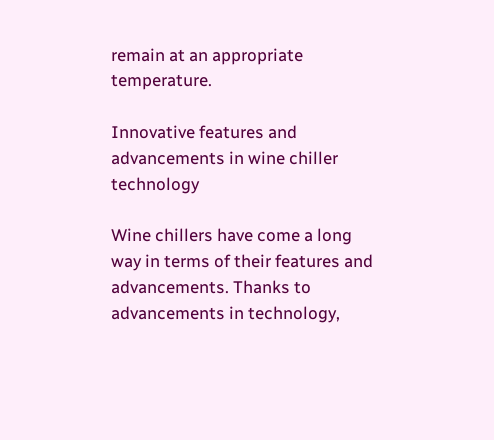remain at an appropriate temperature.

Innovative features and advancements in wine chiller technology

Wine chillers have come a long way in terms of their features and advancements. Thanks to advancements in technology,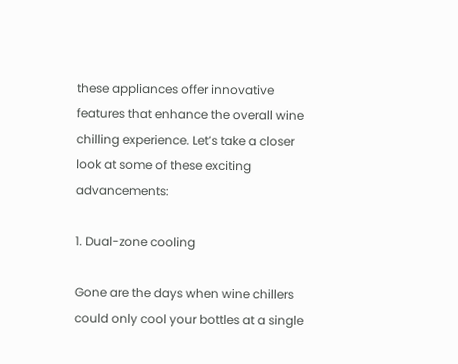these appliances offer innovative features that enhance the overall wine chilling experience. Let’s take a closer look at some of these exciting advancements:

1. Dual-zone cooling

Gone are the days when wine chillers could only cool your bottles at a single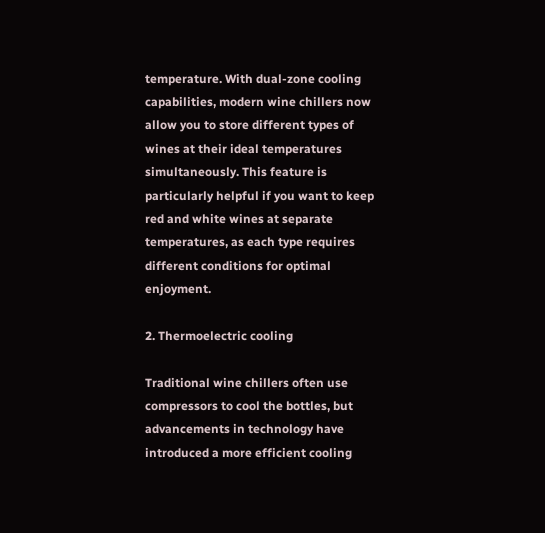temperature. With dual-zone cooling capabilities, modern wine chillers now allow you to store different types of wines at their ideal temperatures simultaneously. This feature is particularly helpful if you want to keep red and white wines at separate temperatures, as each type requires different conditions for optimal enjoyment.

2. Thermoelectric cooling

Traditional wine chillers often use compressors to cool the bottles, but advancements in technology have introduced a more efficient cooling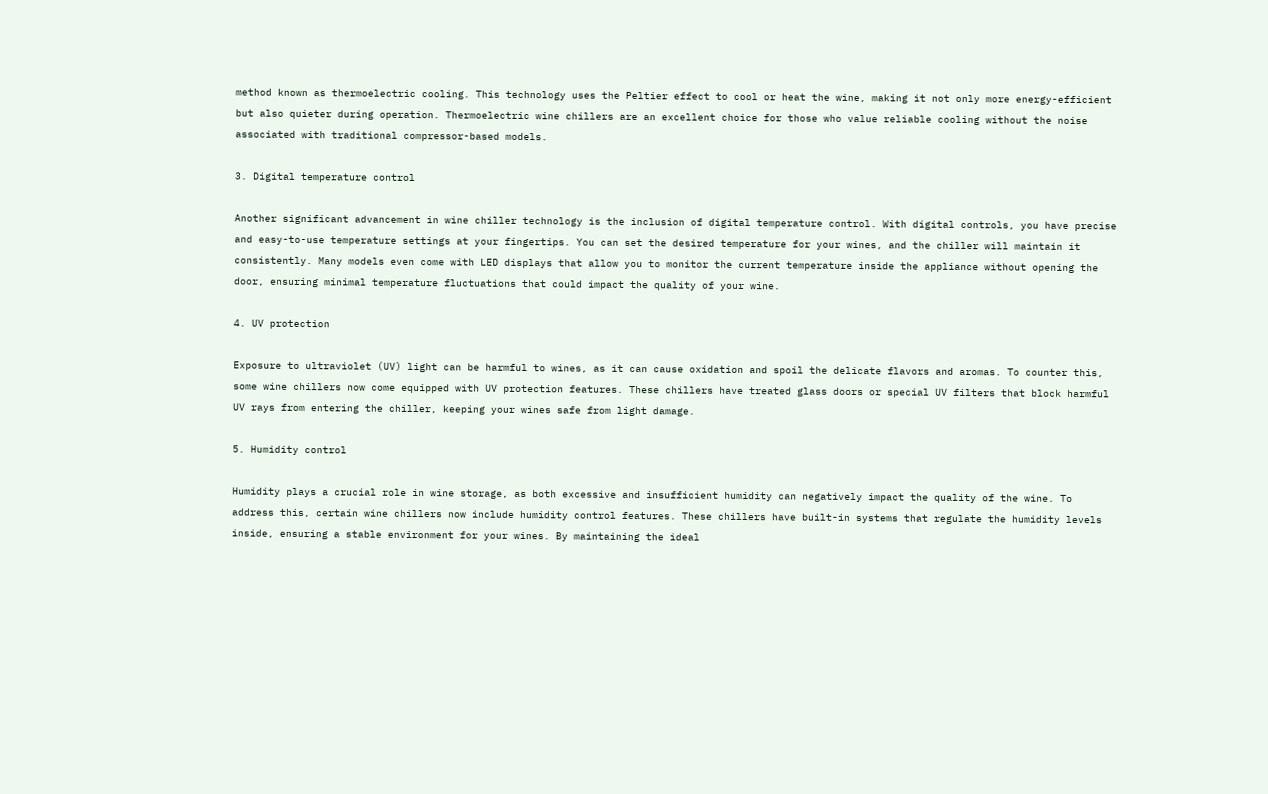method known as thermoelectric cooling. This technology uses the Peltier effect to cool or heat the wine, making it not only more energy-efficient but also quieter during operation. Thermoelectric wine chillers are an excellent choice for those who value reliable cooling without the noise associated with traditional compressor-based models.

3. Digital temperature control

Another significant advancement in wine chiller technology is the inclusion of digital temperature control. With digital controls, you have precise and easy-to-use temperature settings at your fingertips. You can set the desired temperature for your wines, and the chiller will maintain it consistently. Many models even come with LED displays that allow you to monitor the current temperature inside the appliance without opening the door, ensuring minimal temperature fluctuations that could impact the quality of your wine.

4. UV protection

Exposure to ultraviolet (UV) light can be harmful to wines, as it can cause oxidation and spoil the delicate flavors and aromas. To counter this, some wine chillers now come equipped with UV protection features. These chillers have treated glass doors or special UV filters that block harmful UV rays from entering the chiller, keeping your wines safe from light damage.

5. Humidity control

Humidity plays a crucial role in wine storage, as both excessive and insufficient humidity can negatively impact the quality of the wine. To address this, certain wine chillers now include humidity control features. These chillers have built-in systems that regulate the humidity levels inside, ensuring a stable environment for your wines. By maintaining the ideal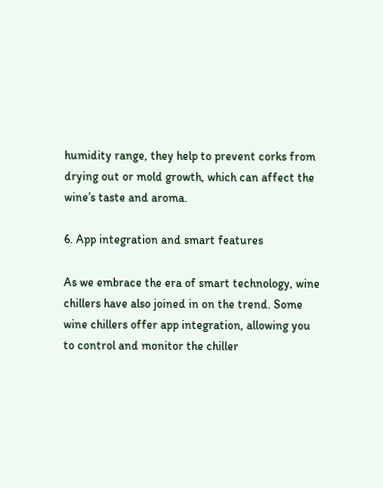humidity range, they help to prevent corks from drying out or mold growth, which can affect the wine’s taste and aroma.

6. App integration and smart features

As we embrace the era of smart technology, wine chillers have also joined in on the trend. Some wine chillers offer app integration, allowing you to control and monitor the chiller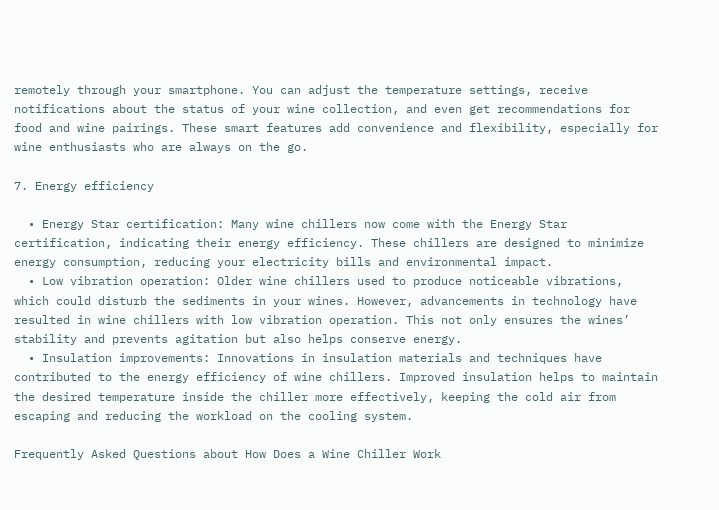remotely through your smartphone. You can adjust the temperature settings, receive notifications about the status of your wine collection, and even get recommendations for food and wine pairings. These smart features add convenience and flexibility, especially for wine enthusiasts who are always on the go.

7. Energy efficiency

  • Energy Star certification: Many wine chillers now come with the Energy Star certification, indicating their energy efficiency. These chillers are designed to minimize energy consumption, reducing your electricity bills and environmental impact.
  • Low vibration operation: Older wine chillers used to produce noticeable vibrations, which could disturb the sediments in your wines. However, advancements in technology have resulted in wine chillers with low vibration operation. This not only ensures the wines’ stability and prevents agitation but also helps conserve energy.
  • Insulation improvements: Innovations in insulation materials and techniques have contributed to the energy efficiency of wine chillers. Improved insulation helps to maintain the desired temperature inside the chiller more effectively, keeping the cold air from escaping and reducing the workload on the cooling system.

Frequently Asked Questions about How Does a Wine Chiller Work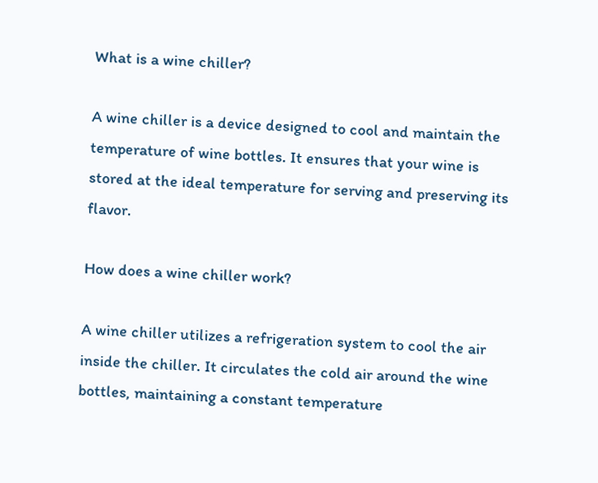What is a wine chiller?

A wine chiller is a device designed to cool and maintain the temperature of wine bottles. It ensures that your wine is stored at the ideal temperature for serving and preserving its flavor.

How does a wine chiller work?

A wine chiller utilizes a refrigeration system to cool the air inside the chiller. It circulates the cold air around the wine bottles, maintaining a constant temperature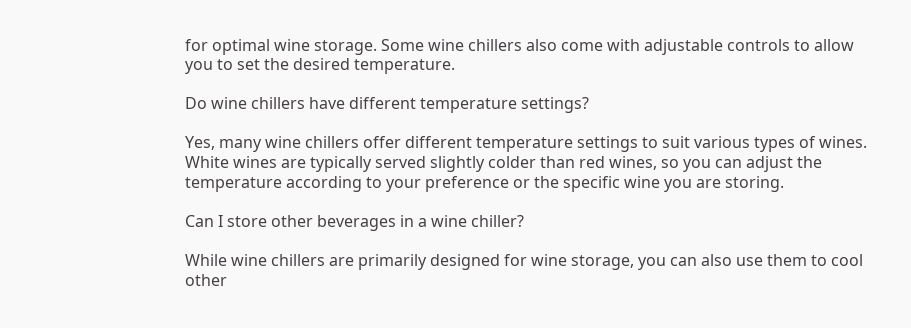for optimal wine storage. Some wine chillers also come with adjustable controls to allow you to set the desired temperature.

Do wine chillers have different temperature settings?

Yes, many wine chillers offer different temperature settings to suit various types of wines. White wines are typically served slightly colder than red wines, so you can adjust the temperature according to your preference or the specific wine you are storing.

Can I store other beverages in a wine chiller?

While wine chillers are primarily designed for wine storage, you can also use them to cool other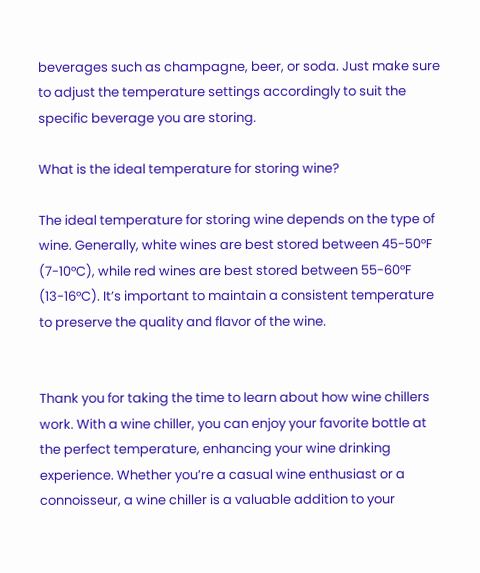beverages such as champagne, beer, or soda. Just make sure to adjust the temperature settings accordingly to suit the specific beverage you are storing.

What is the ideal temperature for storing wine?

The ideal temperature for storing wine depends on the type of wine. Generally, white wines are best stored between 45-50°F (7-10°C), while red wines are best stored between 55-60°F (13-16°C). It’s important to maintain a consistent temperature to preserve the quality and flavor of the wine.


Thank you for taking the time to learn about how wine chillers work. With a wine chiller, you can enjoy your favorite bottle at the perfect temperature, enhancing your wine drinking experience. Whether you’re a casual wine enthusiast or a connoisseur, a wine chiller is a valuable addition to your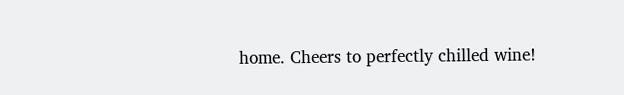home. Cheers to perfectly chilled wine!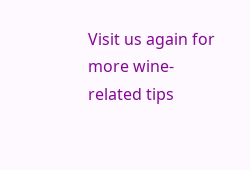Visit us again for more wine-related tips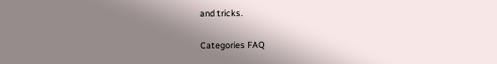and tricks.

Categories FAQ